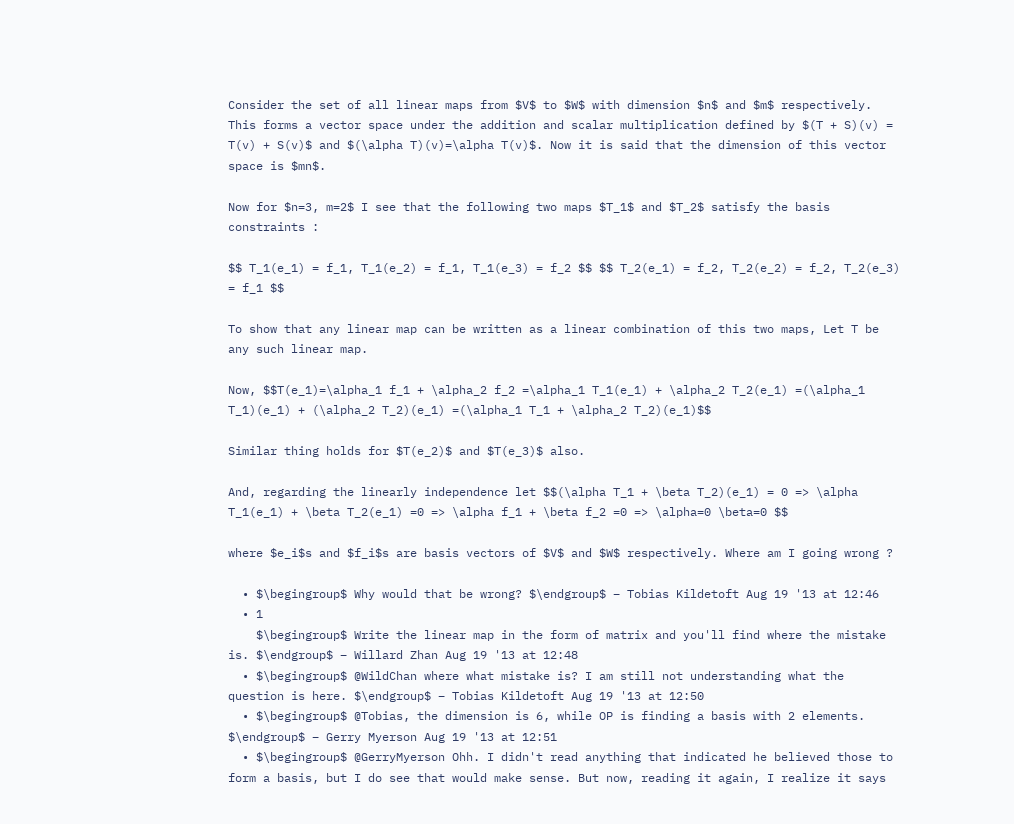Consider the set of all linear maps from $V$ to $W$ with dimension $n$ and $m$ respectively. This forms a vector space under the addition and scalar multiplication defined by $(T + S)(v) = T(v) + S(v)$ and $(\alpha T)(v)=\alpha T(v)$. Now it is said that the dimension of this vector space is $mn$.

Now for $n=3, m=2$ I see that the following two maps $T_1$ and $T_2$ satisfy the basis constraints :

$$ T_1(e_1) = f_1, T_1(e_2) = f_1, T_1(e_3) = f_2 $$ $$ T_2(e_1) = f_2, T_2(e_2) = f_2, T_2(e_3) = f_1 $$

To show that any linear map can be written as a linear combination of this two maps, Let T be any such linear map.

Now, $$T(e_1)=\alpha_1 f_1 + \alpha_2 f_2 =\alpha_1 T_1(e_1) + \alpha_2 T_2(e_1) =(\alpha_1 T_1)(e_1) + (\alpha_2 T_2)(e_1) =(\alpha_1 T_1 + \alpha_2 T_2)(e_1)$$

Similar thing holds for $T(e_2)$ and $T(e_3)$ also.

And, regarding the linearly independence let $$(\alpha T_1 + \beta T_2)(e_1) = 0 => \alpha T_1(e_1) + \beta T_2(e_1) =0 => \alpha f_1 + \beta f_2 =0 => \alpha=0 \beta=0 $$

where $e_i$s and $f_i$s are basis vectors of $V$ and $W$ respectively. Where am I going wrong ?

  • $\begingroup$ Why would that be wrong? $\endgroup$ – Tobias Kildetoft Aug 19 '13 at 12:46
  • 1
    $\begingroup$ Write the linear map in the form of matrix and you'll find where the mistake is. $\endgroup$ – Willard Zhan Aug 19 '13 at 12:48
  • $\begingroup$ @WildChan where what mistake is? I am still not understanding what the question is here. $\endgroup$ – Tobias Kildetoft Aug 19 '13 at 12:50
  • $\begingroup$ @Tobias, the dimension is 6, while OP is finding a basis with 2 elements. $\endgroup$ – Gerry Myerson Aug 19 '13 at 12:51
  • $\begingroup$ @GerryMyerson Ohh. I didn't read anything that indicated he believed those to form a basis, but I do see that would make sense. But now, reading it again, I realize it says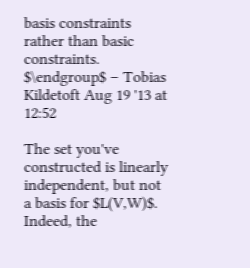basis constraints rather than basic constraints. $\endgroup$ – Tobias Kildetoft Aug 19 '13 at 12:52

The set you've constructed is linearly independent, but not a basis for $L(V,W)$. Indeed, the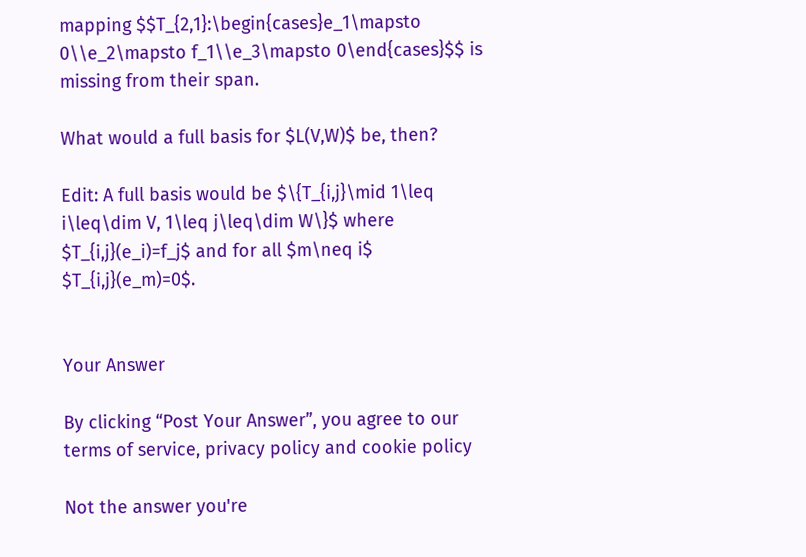mapping $$T_{2,1}:\begin{cases}e_1\mapsto 0\\e_2\mapsto f_1\\e_3\mapsto 0\end{cases}$$ is missing from their span.

What would a full basis for $L(V,W)$ be, then?

Edit: A full basis would be $\{T_{i,j}\mid 1\leq i\leq\dim V, 1\leq j\leq\dim W\}$ where $T_{i,j}(e_i)=f_j$ and for all $m\neq i$ $T_{i,j}(e_m)=0$.


Your Answer

By clicking “Post Your Answer”, you agree to our terms of service, privacy policy and cookie policy

Not the answer you're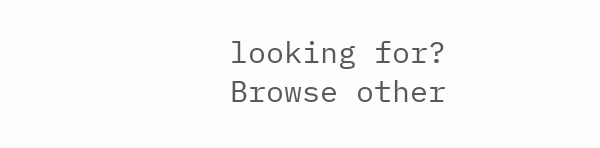looking for? Browse other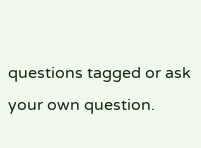questions tagged or ask your own question.